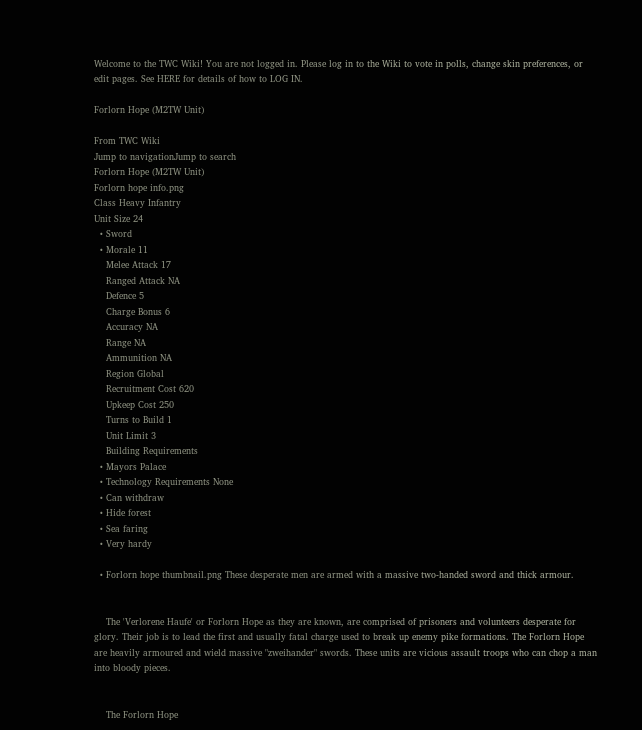Welcome to the TWC Wiki! You are not logged in. Please log in to the Wiki to vote in polls, change skin preferences, or edit pages. See HERE for details of how to LOG IN.

Forlorn Hope (M2TW Unit)

From TWC Wiki
Jump to navigationJump to search
Forlorn Hope (M2TW Unit)
Forlorn hope info.png
Class Heavy Infantry
Unit Size 24
  • Sword
  • Morale 11
    Melee Attack 17
    Ranged Attack NA
    Defence 5
    Charge Bonus 6
    Accuracy NA
    Range NA
    Ammunition NA
    Region Global
    Recruitment Cost 620
    Upkeep Cost 250
    Turns to Build 1
    Unit Limit 3
    Building Requirements
  • Mayors Palace
  • Technology Requirements None
  • Can withdraw
  • Hide forest
  • Sea faring
  • Very hardy

  • Forlorn hope thumbnail.png These desperate men are armed with a massive two-handed sword and thick armour.


    The 'Verlorene Haufe' or Forlorn Hope as they are known, are comprised of prisoners and volunteers desperate for glory. Their job is to lead the first and usually fatal charge used to break up enemy pike formations. The Forlorn Hope are heavily armoured and wield massive "zweihander" swords. These units are vicious assault troops who can chop a man into bloody pieces.


    The Forlorn Hope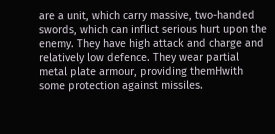are a unit, which carry massive, two-handed swords, which can inflict serious hurt upon the enemy. They have high attack and charge and relatively low defence. They wear partial metal plate armour, providing themHwith some protection against missiles.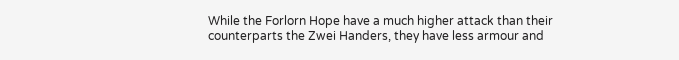While the Forlorn Hope have a much higher attack than their counterparts the Zwei Handers, they have less armour and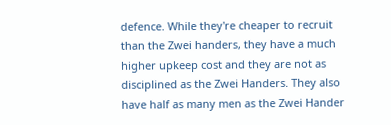defence. While they're cheaper to recruit than the Zwei handers, they have a much higher upkeep cost and they are not as disciplined as the Zwei Handers. They also have half as many men as the Zwei Hander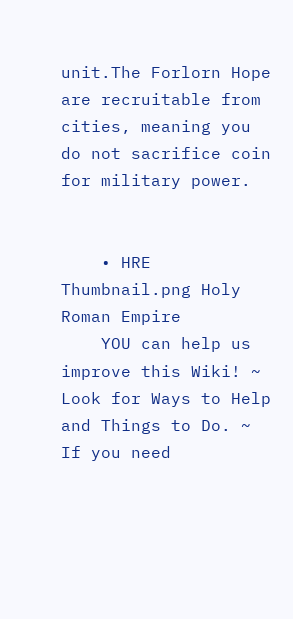unit.The Forlorn Hope are recruitable from cities, meaning you do not sacrifice coin for military power.


    • HRE Thumbnail.png Holy Roman Empire
    YOU can help us improve this Wiki! ~ Look for Ways to Help and Things to Do. ~ If you need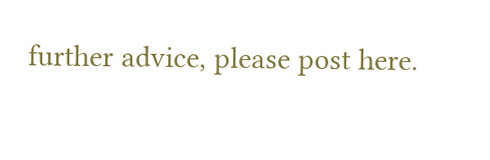further advice, please post here.